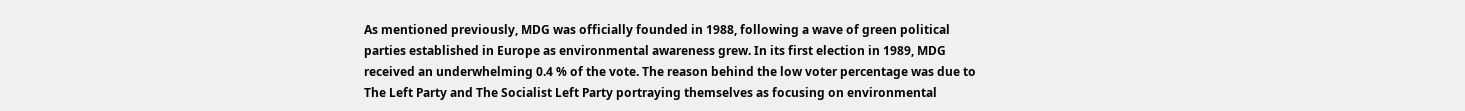As mentioned previously, MDG was officially founded in 1988, following a wave of green political parties established in Europe as environmental awareness grew. In its first election in 1989, MDG received an underwhelming 0.4 % of the vote. The reason behind the low voter percentage was due to The Left Party and The Socialist Left Party portraying themselves as focusing on environmental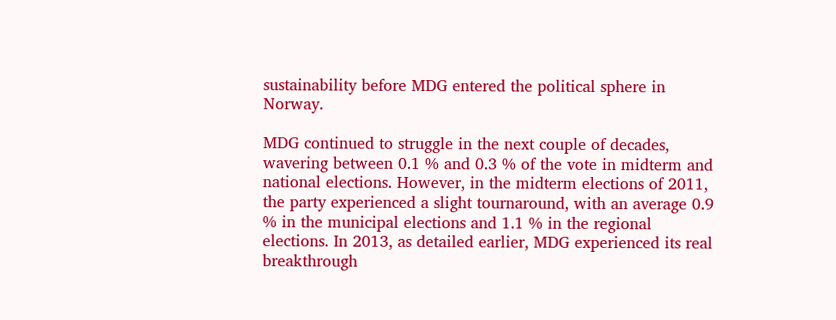sustainability before MDG entered the political sphere in Norway.

MDG continued to struggle in the next couple of decades, wavering between 0.1 % and 0.3 % of the vote in midterm and national elections. However, in the midterm elections of 2011, the party experienced a slight tournaround, with an average 0.9 % in the municipal elections and 1.1 % in the regional elections. In 2013, as detailed earlier, MDG experienced its real breakthrough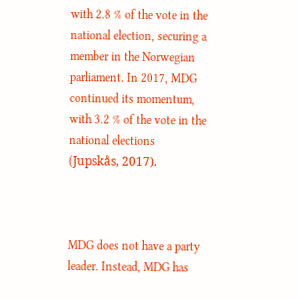with 2.8 % of the vote in the national election, securing a member in the Norwegian parliament. In 2017, MDG continued its momentum, with 3.2 % of the vote in the national elections (Jupskås, 2017).



MDG does not have a party leader. Instead, MDG has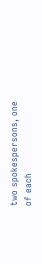two spokespersons, one of each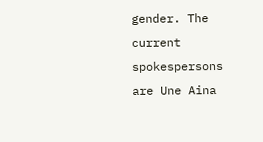gender. The current spokespersons are Une Aina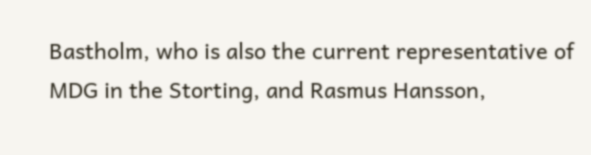Bastholm, who is also the current representative of MDG in the Storting, and Rasmus Hansson,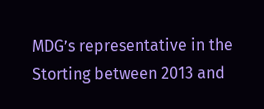MDG’s representative in the Storting between 2013 and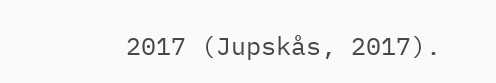2017 (Jupskås, 2017).